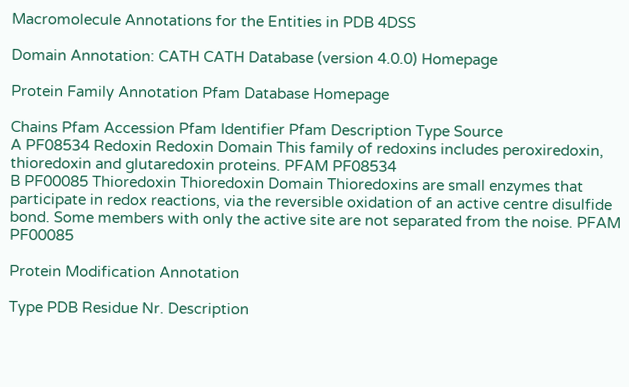Macromolecule Annotations for the Entities in PDB 4DSS

Domain Annotation: CATH CATH Database (version 4.0.0) Homepage

Protein Family Annotation Pfam Database Homepage

Chains Pfam Accession Pfam Identifier Pfam Description Type Source
A PF08534 Redoxin Redoxin Domain This family of redoxins includes peroxiredoxin, thioredoxin and glutaredoxin proteins. PFAM PF08534
B PF00085 Thioredoxin Thioredoxin Domain Thioredoxins are small enzymes that participate in redox reactions, via the reversible oxidation of an active centre disulfide bond. Some members with only the active site are not separated from the noise. PFAM PF00085

Protein Modification Annotation

Type PDB Residue Nr. Description